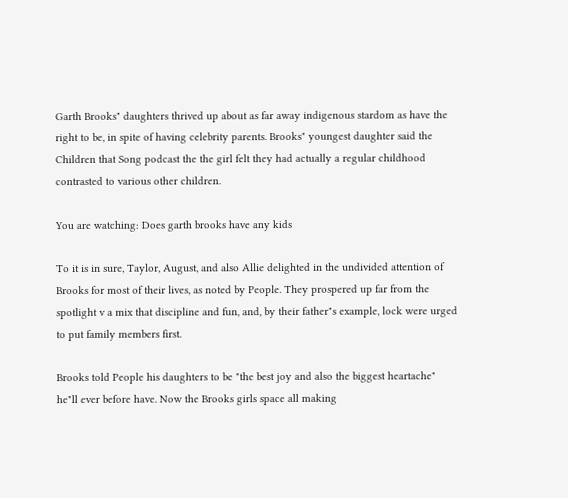Garth Brooks" daughters thrived up about as far away indigenous stardom as have the right to be, in spite of having celebrity parents. Brooks" youngest daughter said the Children that Song podcast the the girl felt they had actually a regular childhood contrasted to various other children.

You are watching: Does garth brooks have any kids

To it is in sure, Taylor, August, and also Allie delighted in the undivided attention of Brooks for most of their lives, as noted by People. They prospered up far from the spotlight v a mix that discipline and fun, and, by their father"s example, lock were urged to put family members first.

Brooks told People his daughters to be "the best joy and also the biggest heartache" he"ll ever before have. Now the Brooks girls space all making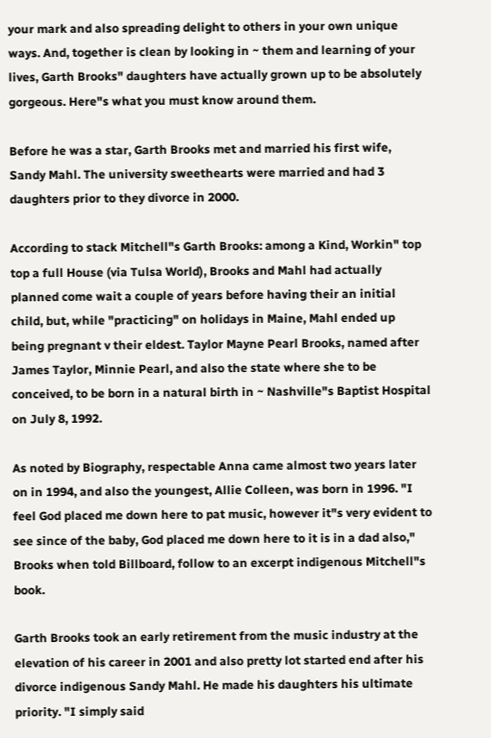your mark and also spreading delight to others in your own unique ways. And, together is clean by looking in ~ them and learning of your lives, Garth Brooks" daughters have actually grown up to be absolutely gorgeous. Here"s what you must know around them.

Before he was a star, Garth Brooks met and married his first wife, Sandy Mahl. The university sweethearts were married and had 3 daughters prior to they divorce in 2000.

According to stack Mitchell"s Garth Brooks: among a Kind, Workin" top top a full House (via Tulsa World), Brooks and Mahl had actually planned come wait a couple of years before having their an initial child, but, while "practicing" on holidays in Maine, Mahl ended up being pregnant v their eldest. Taylor Mayne Pearl Brooks, named after James Taylor, Minnie Pearl, and also the state where she to be conceived, to be born in a natural birth in ~ Nashville"s Baptist Hospital on July 8, 1992.

As noted by Biography, respectable Anna came almost two years later on in 1994, and also the youngest, Allie Colleen, was born in 1996. "I feel God placed me down here to pat music, however it"s very evident to see since of the baby, God placed me down here to it is in a dad also," Brooks when told Billboard, follow to an excerpt indigenous Mitchell"s book.

Garth Brooks took an early retirement from the music industry at the elevation of his career in 2001 and also pretty lot started end after his divorce indigenous Sandy Mahl. He made his daughters his ultimate priority. "I simply said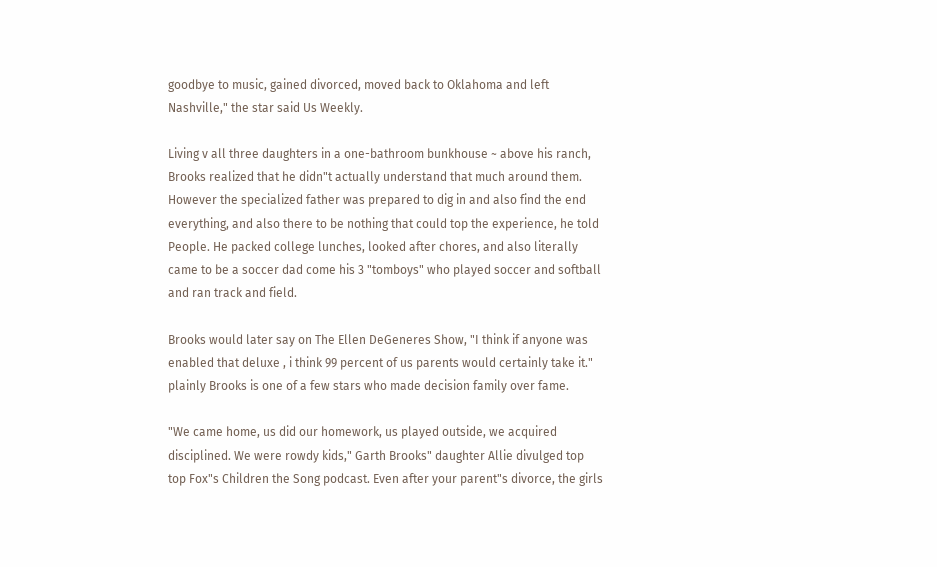goodbye to music, gained divorced, moved back to Oklahoma and left Nashville," the star said Us Weekly.

Living v all three daughters in a one-bathroom bunkhouse ~ above his ranch, Brooks realized that he didn"t actually understand that much around them. However the specialized father was prepared to dig in and also find the end everything, and also there to be nothing that could top the experience, he told People. He packed college lunches, looked after chores, and also literally came to be a soccer dad come his 3 "tomboys" who played soccer and softball and ran track and field.

Brooks would later say on The Ellen DeGeneres Show, "I think if anyone was enabled that deluxe , i think 99 percent of us parents would certainly take it." plainly Brooks is one of a few stars who made decision family over fame.

"We came home, us did our homework, us played outside, we acquired disciplined. We were rowdy kids," Garth Brooks" daughter Allie divulged top top Fox"s Children the Song podcast. Even after your parent"s divorce, the girls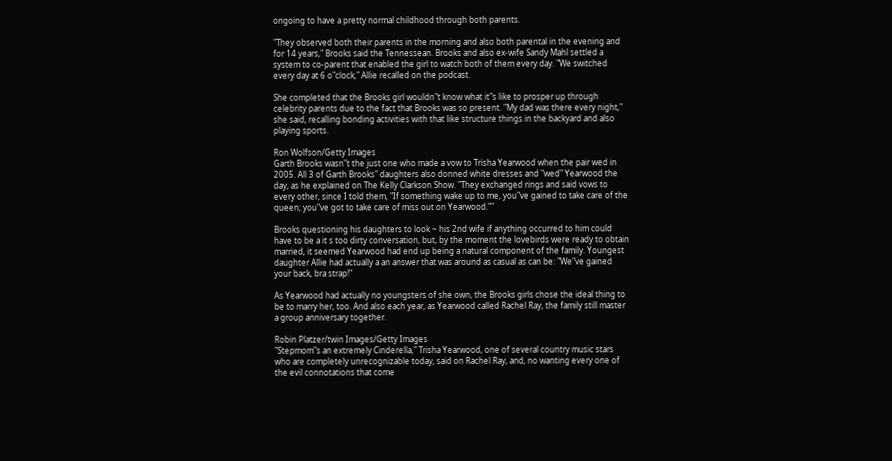ongoing to have a pretty normal childhood through both parents.

"They observed both their parents in the morning and also both parental in the evening and for 14 years," Brooks said the Tennessean. Brooks and also ex-wife Sandy Mahl settled a system to co-parent that enabled the girl to watch both of them every day. "We switched every day at 6 o"clock," Allie recalled on the podcast.

She completed that the Brooks girl wouldn"t know what it"s like to prosper up through celebrity parents due to the fact that Brooks was so present. "My dad was there every night," she said, recalling bonding activities with that like structure things in the backyard and also playing sports.

Ron Wolfson/Getty Images
Garth Brooks wasn"t the just one who made a vow to Trisha Yearwood when the pair wed in 2005. All 3 of Garth Brooks" daughters also donned white dresses and "wed" Yearwood the day, as he explained on The Kelly Clarkson Show. "They exchanged rings and said vows to every other, since I told them, "If something wake up to me, you"ve gained to take care of the queen; you"ve got to take care of miss out on Yearwood.""

Brooks questioning his daughters to look ~ his 2nd wife if anything occurred to him could have to be a it s too dirty conversation, but, by the moment the lovebirds were ready to obtain married, it seemed Yearwood had end up being a natural component of the family. Youngest daughter Allie had actually a an answer that was around as casual as can be: "We"ve gained your back, bra strap!"

As Yearwood had actually no youngsters of she own, the Brooks girls chose the ideal thing to be to marry her, too. And also each year, as Yearwood called Rachel Ray, the family still master a group anniversary together.

Robin Platzer/twin Images/Getty Images
"Stepmom"s an extremely Cinderella," Trisha Yearwood, one of several country music stars who are completely unrecognizable today, said on Rachel Ray, and, no wanting every one of the evil connotations that come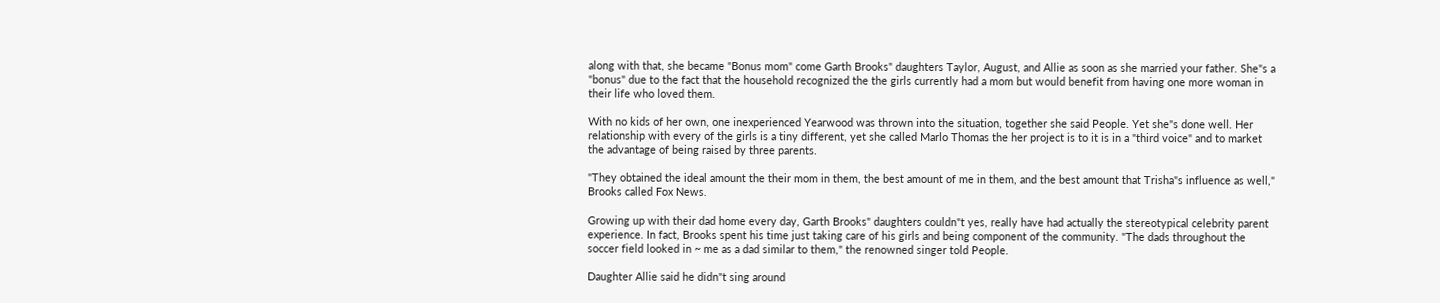along with that, she became "Bonus mom" come Garth Brooks" daughters Taylor, August, and Allie as soon as she married your father. She"s a "bonus" due to the fact that the household recognized the the girls currently had a mom but would benefit from having one more woman in their life who loved them.

With no kids of her own, one inexperienced Yearwood was thrown into the situation, together she said People. Yet she"s done well. Her relationship with every of the girls is a tiny different, yet she called Marlo Thomas the her project is to it is in a "third voice" and to market the advantage of being raised by three parents.

"They obtained the ideal amount the their mom in them, the best amount of me in them, and the best amount that Trisha"s influence as well," Brooks called Fox News.

Growing up with their dad home every day, Garth Brooks" daughters couldn"t yes, really have had actually the stereotypical celebrity parent experience. In fact, Brooks spent his time just taking care of his girls and being component of the community. "The dads throughout the soccer field looked in ~ me as a dad similar to them," the renowned singer told People.

Daughter Allie said he didn"t sing around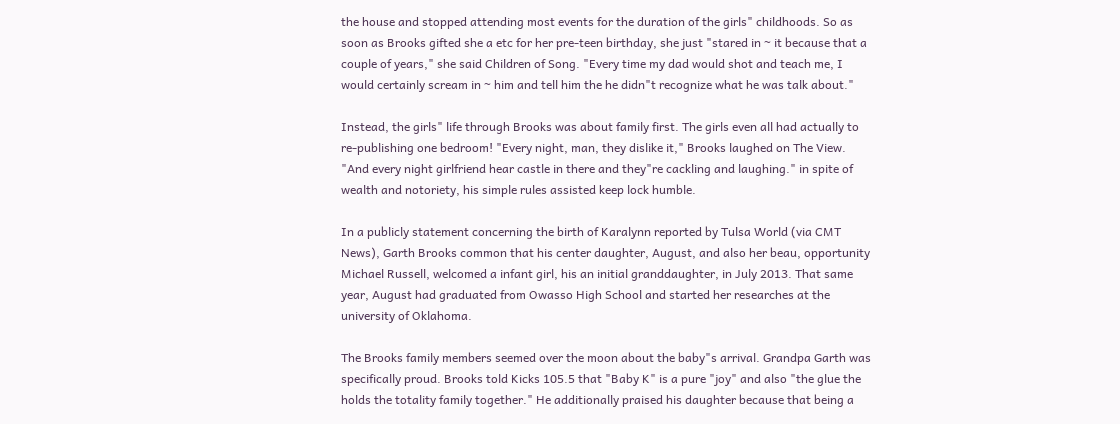the house and stopped attending most events for the duration of the girls" childhoods. So as soon as Brooks gifted she a etc for her pre-teen birthday, she just "stared in ~ it because that a couple of years," she said Children of Song. "Every time my dad would shot and teach me, I would certainly scream in ~ him and tell him the he didn"t recognize what he was talk about."

Instead, the girls" life through Brooks was about family first. The girls even all had actually to re-publishing one bedroom! "Every night, man, they dislike it," Brooks laughed on The View. "And every night girlfriend hear castle in there and they"re cackling and laughing." in spite of wealth and notoriety, his simple rules assisted keep lock humble.

In a publicly statement concerning the birth of Karalynn reported by Tulsa World (via CMT News), Garth Brooks common that his center daughter, August, and also her beau, opportunity Michael Russell, welcomed a infant girl, his an initial granddaughter, in July 2013. That same year, August had graduated from Owasso High School and started her researches at the university of Oklahoma.

The Brooks family members seemed over the moon about the baby"s arrival. Grandpa Garth was specifically proud. Brooks told Kicks 105.5 that "Baby K" is a pure "joy" and also "the glue the holds the totality family together." He additionally praised his daughter because that being a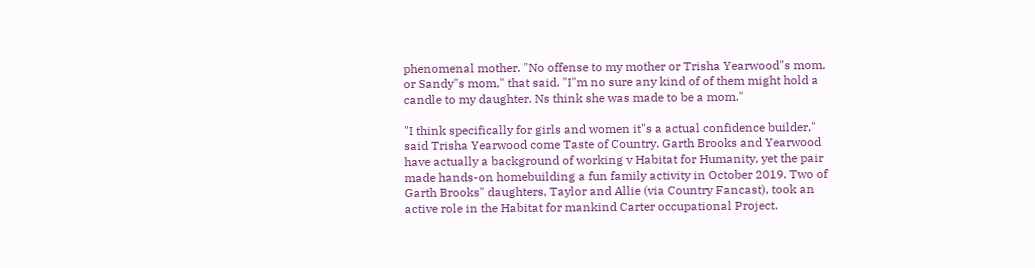phenomenal mother. "No offense to my mother or Trisha Yearwood"s mom, or Sandy"s mom," that said. "I"m no sure any kind of of them might hold a candle to my daughter. Ns think she was made to be a mom."

"I think specifically for girls and women it"s a actual confidence builder," said Trisha Yearwood come Taste of Country. Garth Brooks and Yearwood have actually a background of working v Habitat for Humanity, yet the pair made hands-on homebuilding a fun family activity in October 2019. Two of Garth Brooks" daughters, Taylor and Allie (via Country Fancast), took an active role in the Habitat for mankind Carter occupational Project.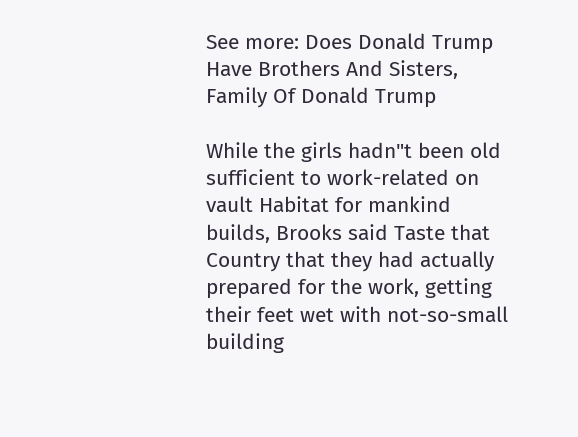See more: Does Donald Trump Have Brothers And Sisters, Family Of Donald Trump

While the girls hadn"t been old sufficient to work-related on vault Habitat for mankind builds, Brooks said Taste that Country that they had actually prepared for the work, getting their feet wet with not-so-small building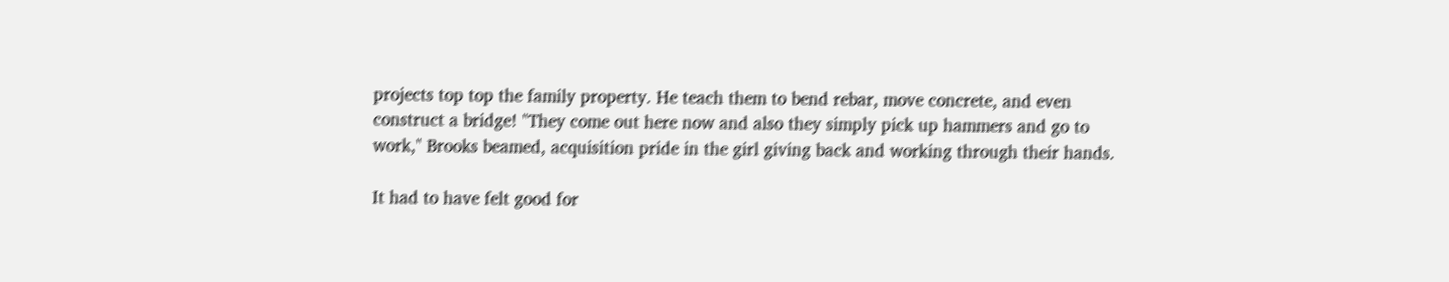projects top top the family property. He teach them to bend rebar, move concrete, and even construct a bridge! "They come out here now and also they simply pick up hammers and go to work," Brooks beamed, acquisition pride in the girl giving back and working through their hands.

It had to have felt good for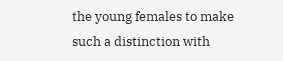the young females to make such a distinction with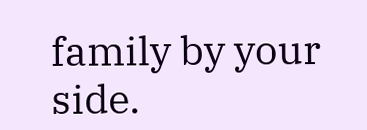family by your side.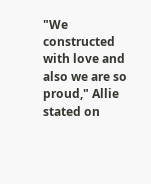"We constructed with love and also we are so proud," Allie stated on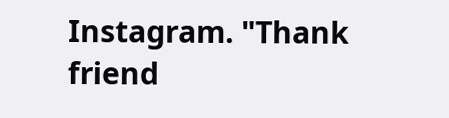Instagram. "Thank friend